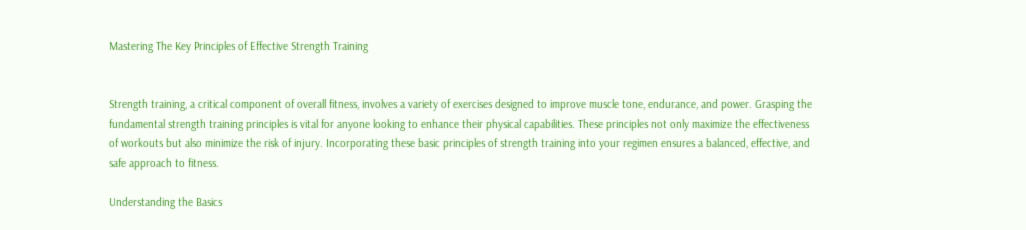Mastering The Key Principles of Effective Strength Training


Strength training, a critical component of overall fitness, involves a variety of exercises designed to improve muscle tone, endurance, and power. Grasping the fundamental strength training principles is vital for anyone looking to enhance their physical capabilities. These principles not only maximize the effectiveness of workouts but also minimize the risk of injury. Incorporating these basic principles of strength training into your regimen ensures a balanced, effective, and safe approach to fitness.

Understanding the Basics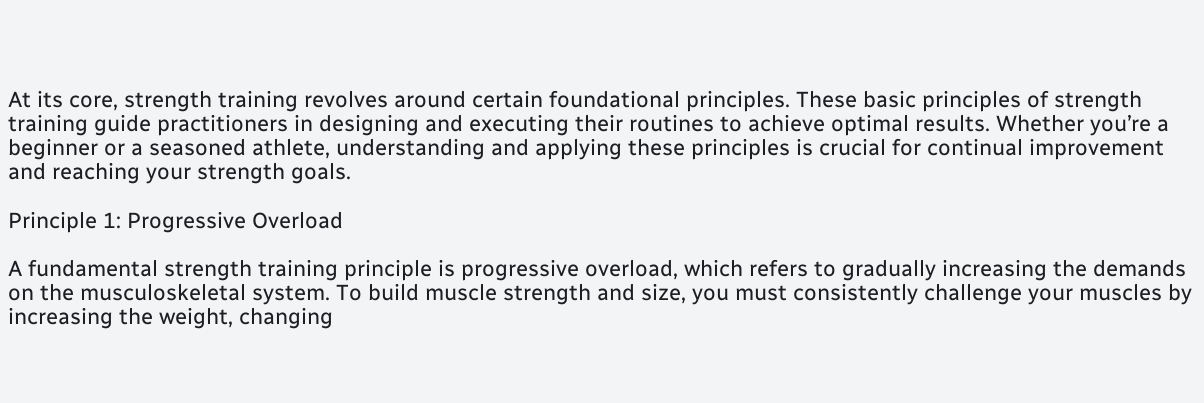At its core, strength training revolves around certain foundational principles. These basic principles of strength training guide practitioners in designing and executing their routines to achieve optimal results. Whether you’re a beginner or a seasoned athlete, understanding and applying these principles is crucial for continual improvement and reaching your strength goals.

Principle 1: Progressive Overload

A fundamental strength training principle is progressive overload, which refers to gradually increasing the demands on the musculoskeletal system. To build muscle strength and size, you must consistently challenge your muscles by increasing the weight, changing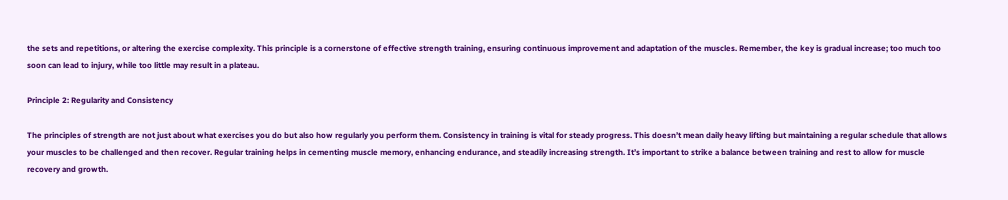the sets and repetitions, or altering the exercise complexity. This principle is a cornerstone of effective strength training, ensuring continuous improvement and adaptation of the muscles. Remember, the key is gradual increase; too much too soon can lead to injury, while too little may result in a plateau.

Principle 2: Regularity and Consistency

The principles of strength are not just about what exercises you do but also how regularly you perform them. Consistency in training is vital for steady progress. This doesn’t mean daily heavy lifting but maintaining a regular schedule that allows your muscles to be challenged and then recover. Regular training helps in cementing muscle memory, enhancing endurance, and steadily increasing strength. It’s important to strike a balance between training and rest to allow for muscle recovery and growth.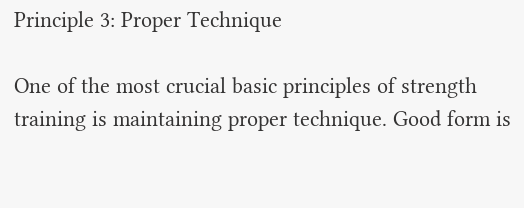Principle 3: Proper Technique

One of the most crucial basic principles of strength training is maintaining proper technique. Good form is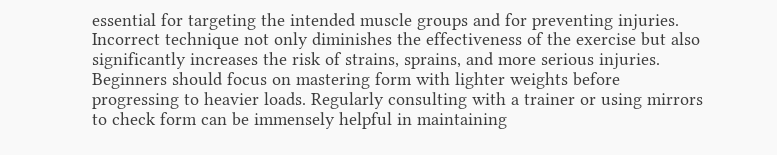essential for targeting the intended muscle groups and for preventing injuries. Incorrect technique not only diminishes the effectiveness of the exercise but also significantly increases the risk of strains, sprains, and more serious injuries. Beginners should focus on mastering form with lighter weights before progressing to heavier loads. Regularly consulting with a trainer or using mirrors to check form can be immensely helpful in maintaining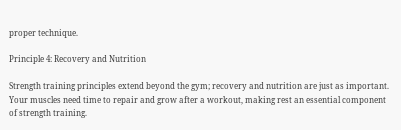proper technique.

Principle 4: Recovery and Nutrition

Strength training principles extend beyond the gym; recovery and nutrition are just as important. Your muscles need time to repair and grow after a workout, making rest an essential component of strength training.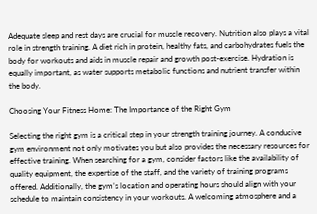Adequate sleep and rest days are crucial for muscle recovery. Nutrition also plays a vital role in strength training. A diet rich in protein, healthy fats, and carbohydrates fuels the body for workouts and aids in muscle repair and growth post-exercise. Hydration is equally important, as water supports metabolic functions and nutrient transfer within the body.

Choosing Your Fitness Home: The Importance of the Right Gym

Selecting the right gym is a critical step in your strength training journey. A conducive gym environment not only motivates you but also provides the necessary resources for effective training. When searching for a gym, consider factors like the availability of quality equipment, the expertise of the staff, and the variety of training programs offered. Additionally, the gym’s location and operating hours should align with your schedule to maintain consistency in your workouts. A welcoming atmosphere and a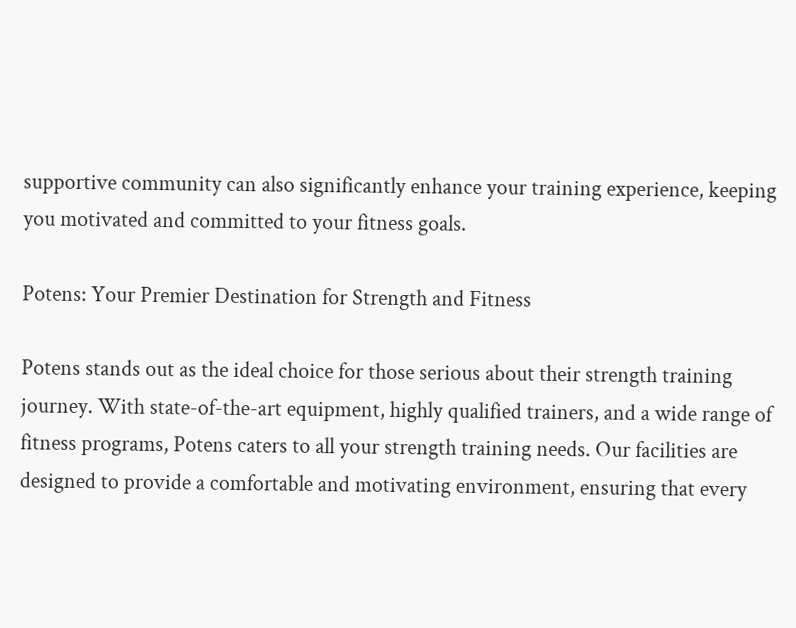supportive community can also significantly enhance your training experience, keeping you motivated and committed to your fitness goals.

Potens: Your Premier Destination for Strength and Fitness

Potens stands out as the ideal choice for those serious about their strength training journey. With state-of-the-art equipment, highly qualified trainers, and a wide range of fitness programs, Potens caters to all your strength training needs. Our facilities are designed to provide a comfortable and motivating environment, ensuring that every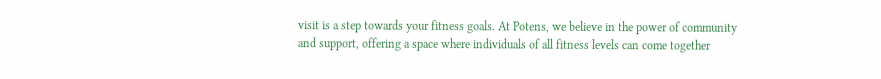visit is a step towards your fitness goals. At Potens, we believe in the power of community and support, offering a space where individuals of all fitness levels can come together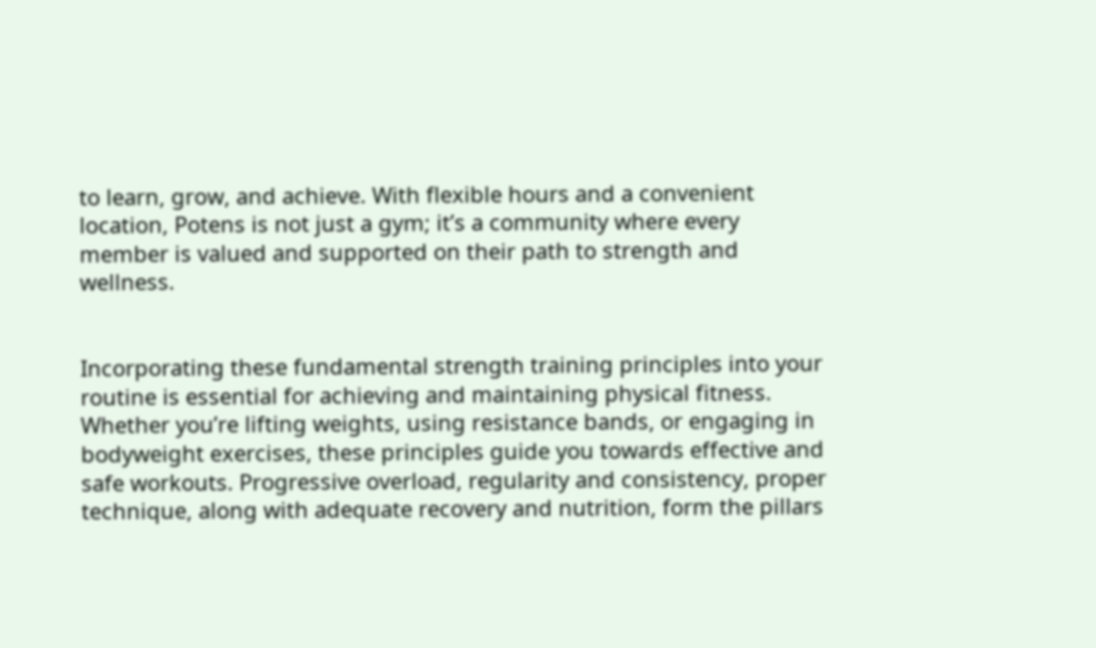to learn, grow, and achieve. With flexible hours and a convenient location, Potens is not just a gym; it’s a community where every member is valued and supported on their path to strength and wellness.


Incorporating these fundamental strength training principles into your routine is essential for achieving and maintaining physical fitness. Whether you’re lifting weights, using resistance bands, or engaging in bodyweight exercises, these principles guide you towards effective and safe workouts. Progressive overload, regularity and consistency, proper technique, along with adequate recovery and nutrition, form the pillars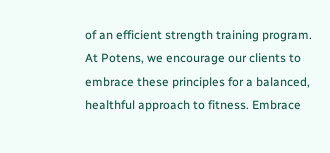of an efficient strength training program. At Potens, we encourage our clients to embrace these principles for a balanced, healthful approach to fitness. Embrace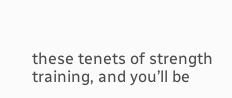these tenets of strength training, and you’ll be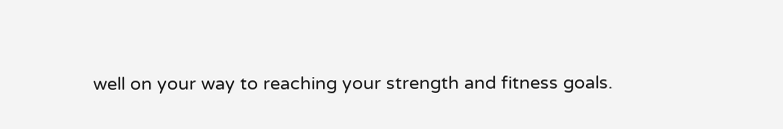well on your way to reaching your strength and fitness goals.